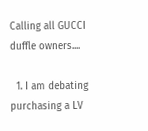Calling all GUCCI duffle owners....

  1. I am debating purchasing a LV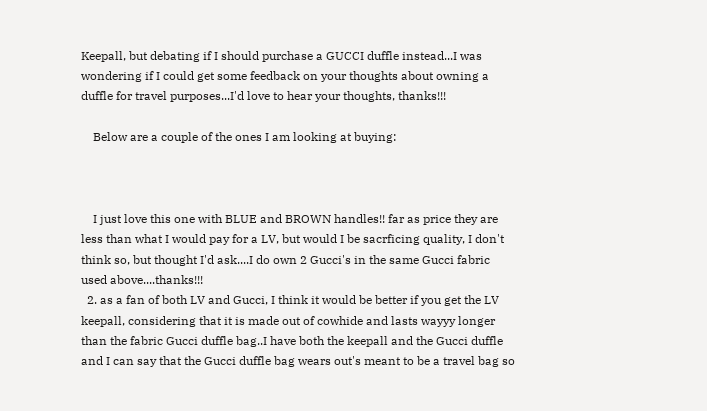Keepall, but debating if I should purchase a GUCCI duffle instead...I was wondering if I could get some feedback on your thoughts about owning a duffle for travel purposes...I'd love to hear your thoughts, thanks!!!

    Below are a couple of the ones I am looking at buying:



    I just love this one with BLUE and BROWN handles!! far as price they are less than what I would pay for a LV, but would I be sacrficing quality, I don't think so, but thought I'd ask....I do own 2 Gucci's in the same Gucci fabric used above....thanks!!!
  2. as a fan of both LV and Gucci, I think it would be better if you get the LV keepall, considering that it is made out of cowhide and lasts wayyy longer than the fabric Gucci duffle bag..I have both the keepall and the Gucci duffle and I can say that the Gucci duffle bag wears out's meant to be a travel bag so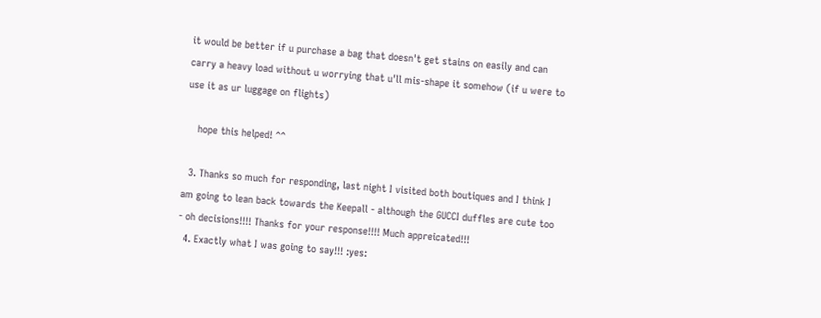it would be better if u purchase a bag that doesn't get stains on easily and can carry a heavy load without u worrying that u'll mis-shape it somehow (if u were to use it as ur luggage on flights)

    hope this helped! ^^

  3. Thanks so much for responding, last night I visited both boutiques and I think I am going to lean back towards the Keepall - although the GUCCI duffles are cute too - oh decisions!!!! Thanks for your response!!!! Much appreicated!!!
  4. Exactly what I was going to say!!! :yes: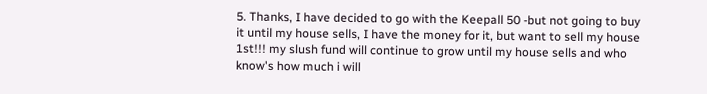5. Thanks, I have decided to go with the Keepall 50 -but not going to buy it until my house sells, I have the money for it, but want to sell my house 1st!!! my slush fund will continue to grow until my house sells and who know's how much i will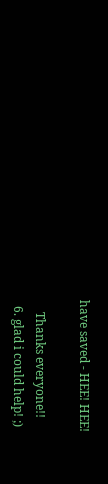have saved - HEE! HEE!

    Thanks everyone!!
  6. glad i could help! ;)